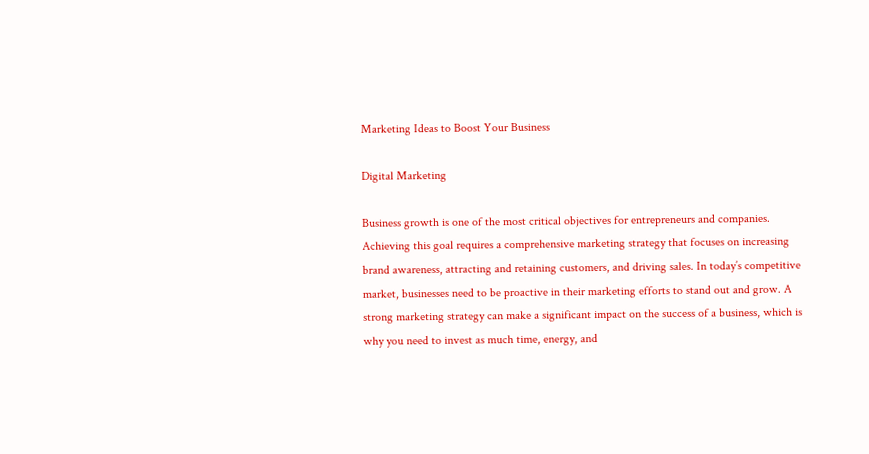Marketing Ideas to Boost Your Business

Digital Marketing

Business growth is one of the most critical objectives for entrepreneurs and companies. Achieving this goal requires a comprehensive marketing strategy that focuses on increasing brand awareness, attracting and retaining customers, and driving sales. In today’s competitive market, businesses need to be proactive in their marketing efforts to stand out and grow. A strong marketing strategy can make a significant impact on the success of a business, which is why you need to invest as much time, energy, and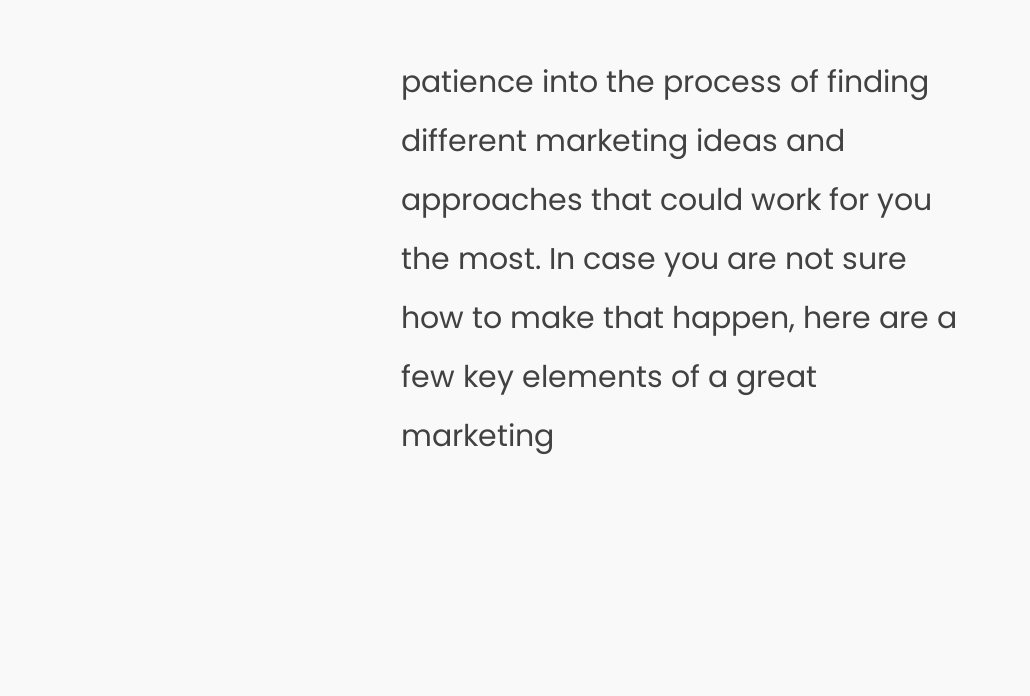patience into the process of finding different marketing ideas and approaches that could work for you the most. In case you are not sure how to make that happen, here are a few key elements of a great marketing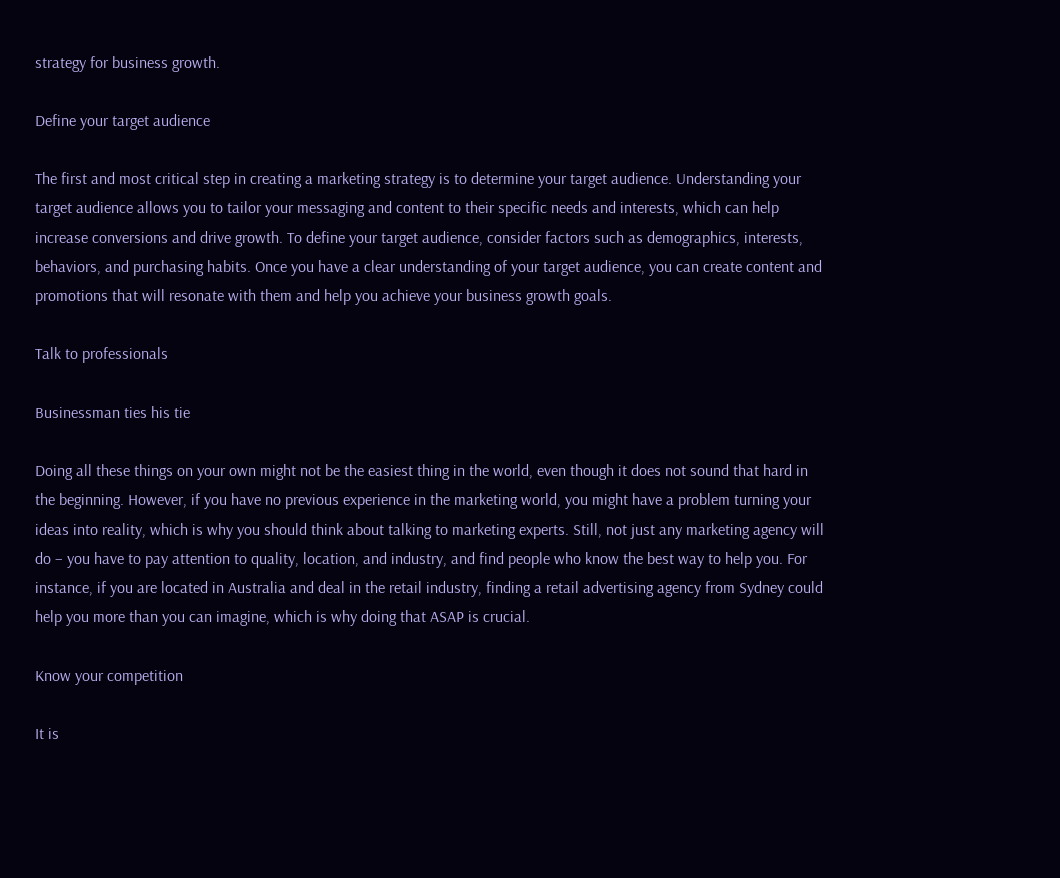strategy for business growth.

Define your target audience

The first and most critical step in creating a marketing strategy is to determine your target audience. Understanding your target audience allows you to tailor your messaging and content to their specific needs and interests, which can help increase conversions and drive growth. To define your target audience, consider factors such as demographics, interests, behaviors, and purchasing habits. Once you have a clear understanding of your target audience, you can create content and promotions that will resonate with them and help you achieve your business growth goals.

Talk to professionals

Businessman ties his tie

Doing all these things on your own might not be the easiest thing in the world, even though it does not sound that hard in the beginning. However, if you have no previous experience in the marketing world, you might have a problem turning your ideas into reality, which is why you should think about talking to marketing experts. Still, not just any marketing agency will do – you have to pay attention to quality, location, and industry, and find people who know the best way to help you. For instance, if you are located in Australia and deal in the retail industry, finding a retail advertising agency from Sydney could help you more than you can imagine, which is why doing that ASAP is crucial.

Know your competition

It is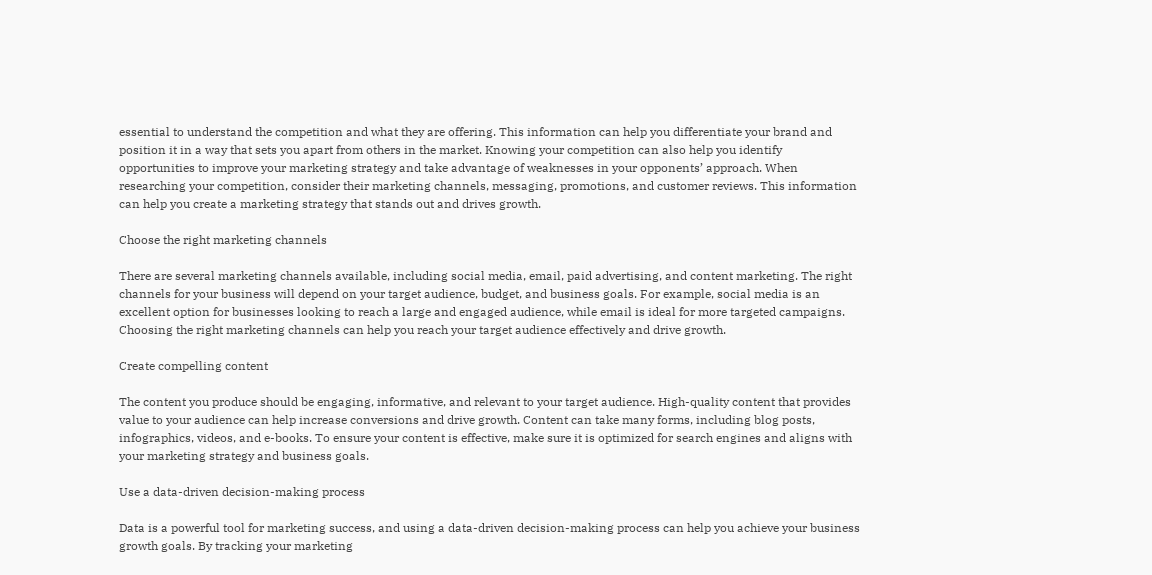essential to understand the competition and what they are offering. This information can help you differentiate your brand and position it in a way that sets you apart from others in the market. Knowing your competition can also help you identify opportunities to improve your marketing strategy and take advantage of weaknesses in your opponents’ approach. When researching your competition, consider their marketing channels, messaging, promotions, and customer reviews. This information can help you create a marketing strategy that stands out and drives growth.

Choose the right marketing channels

There are several marketing channels available, including social media, email, paid advertising, and content marketing. The right channels for your business will depend on your target audience, budget, and business goals. For example, social media is an excellent option for businesses looking to reach a large and engaged audience, while email is ideal for more targeted campaigns. Choosing the right marketing channels can help you reach your target audience effectively and drive growth.

Create compelling content

The content you produce should be engaging, informative, and relevant to your target audience. High-quality content that provides value to your audience can help increase conversions and drive growth. Content can take many forms, including blog posts, infographics, videos, and e-books. To ensure your content is effective, make sure it is optimized for search engines and aligns with your marketing strategy and business goals.

Use a data-driven decision-making process

Data is a powerful tool for marketing success, and using a data-driven decision-making process can help you achieve your business growth goals. By tracking your marketing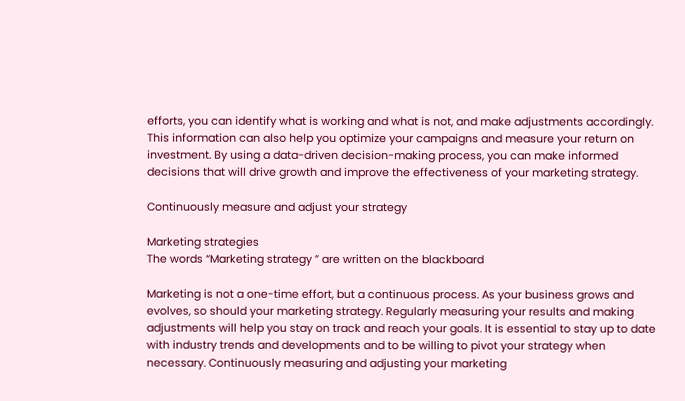efforts, you can identify what is working and what is not, and make adjustments accordingly. This information can also help you optimize your campaigns and measure your return on investment. By using a data-driven decision-making process, you can make informed decisions that will drive growth and improve the effectiveness of your marketing strategy.

Continuously measure and adjust your strategy

Marketing strategies
The words “Marketing strategy ” are written on the blackboard

Marketing is not a one-time effort, but a continuous process. As your business grows and evolves, so should your marketing strategy. Regularly measuring your results and making adjustments will help you stay on track and reach your goals. It is essential to stay up to date with industry trends and developments and to be willing to pivot your strategy when necessary. Continuously measuring and adjusting your marketing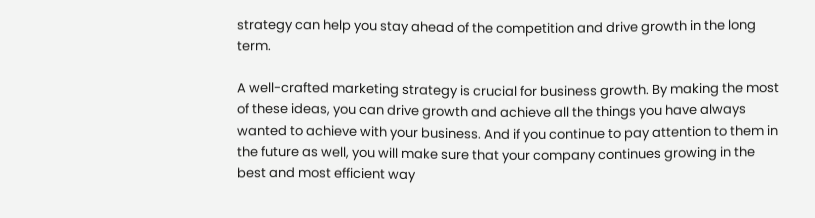strategy can help you stay ahead of the competition and drive growth in the long term.

A well-crafted marketing strategy is crucial for business growth. By making the most of these ideas, you can drive growth and achieve all the things you have always wanted to achieve with your business. And if you continue to pay attention to them in the future as well, you will make sure that your company continues growing in the best and most efficient way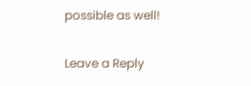possible as well!

Leave a Reply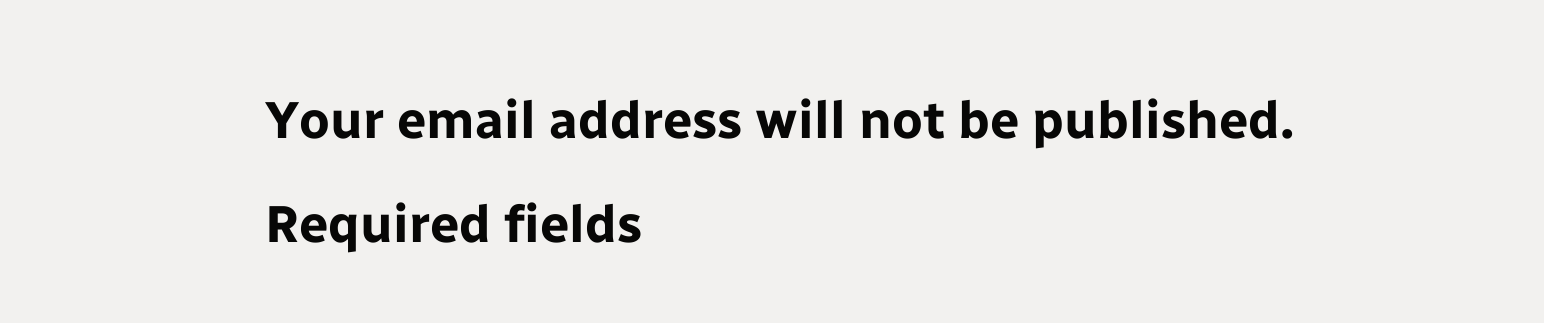Your email address will not be published. Required fields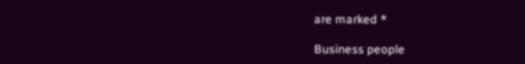are marked *

Business people